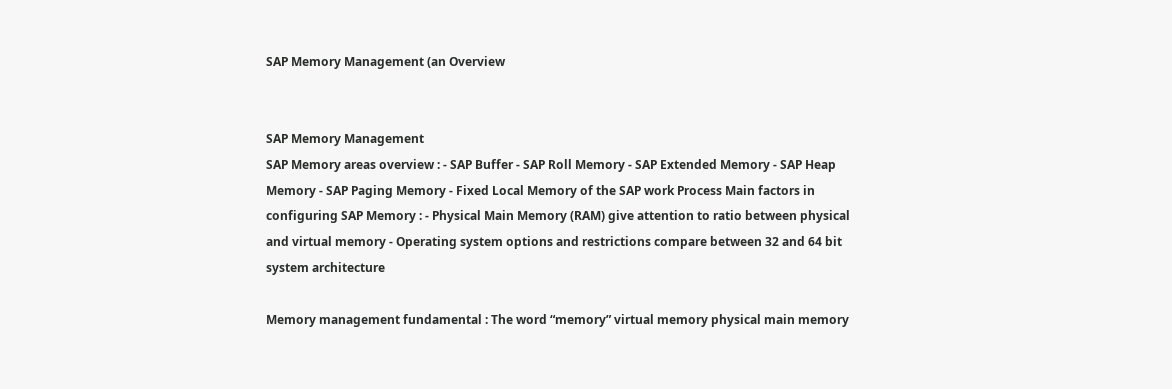SAP Memory Management (an Overview


SAP Memory Management
SAP Memory areas overview : - SAP Buffer - SAP Roll Memory - SAP Extended Memory - SAP Heap Memory - SAP Paging Memory - Fixed Local Memory of the SAP work Process Main factors in configuring SAP Memory : - Physical Main Memory (RAM) give attention to ratio between physical and virtual memory - Operating system options and restrictions compare between 32 and 64 bit system architecture

Memory management fundamental : The word “memory” virtual memory physical main memory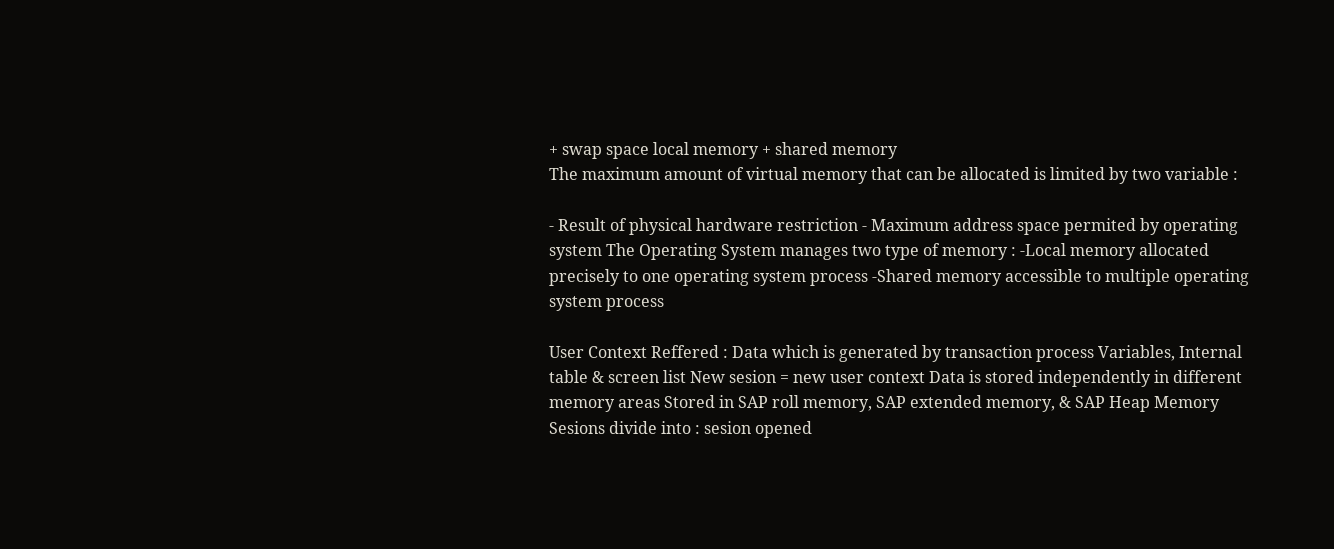+ swap space local memory + shared memory
The maximum amount of virtual memory that can be allocated is limited by two variable :

- Result of physical hardware restriction - Maximum address space permited by operating system The Operating System manages two type of memory : -Local memory allocated precisely to one operating system process -Shared memory accessible to multiple operating system process

User Context Reffered : Data which is generated by transaction process Variables, Internal table & screen list New sesion = new user context Data is stored independently in different memory areas Stored in SAP roll memory, SAP extended memory, & SAP Heap Memory Sesions divide into : sesion opened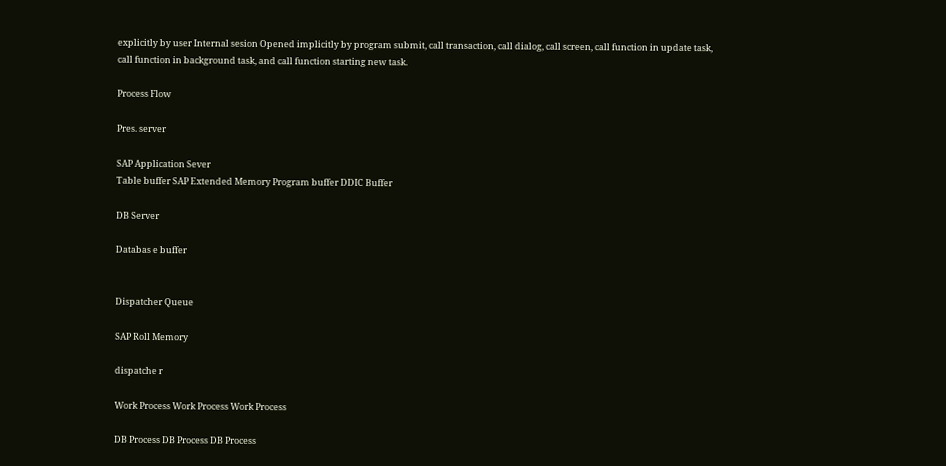explicitly by user Internal sesion Opened implicitly by program submit, call transaction, call dialog, call screen, call function in update task, call function in background task, and call function starting new task.

Process Flow

Pres. server

SAP Application Sever
Table buffer SAP Extended Memory Program buffer DDIC Buffer

DB Server

Databas e buffer


Dispatcher Queue

SAP Roll Memory

dispatche r

Work Process Work Process Work Process

DB Process DB Process DB Process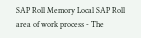SAP Roll Memory Local SAP Roll area of work process - The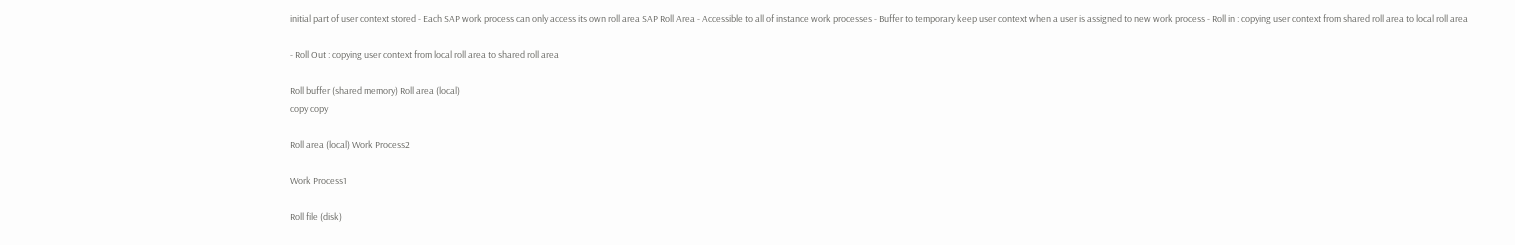initial part of user context stored - Each SAP work process can only access its own roll area SAP Roll Area - Accessible to all of instance work processes - Buffer to temporary keep user context when a user is assigned to new work process - Roll in : copying user context from shared roll area to local roll area

- Roll Out : copying user context from local roll area to shared roll area

Roll buffer (shared memory) Roll area (local)
copy copy

Roll area (local) Work Process2

Work Process1

Roll file (disk)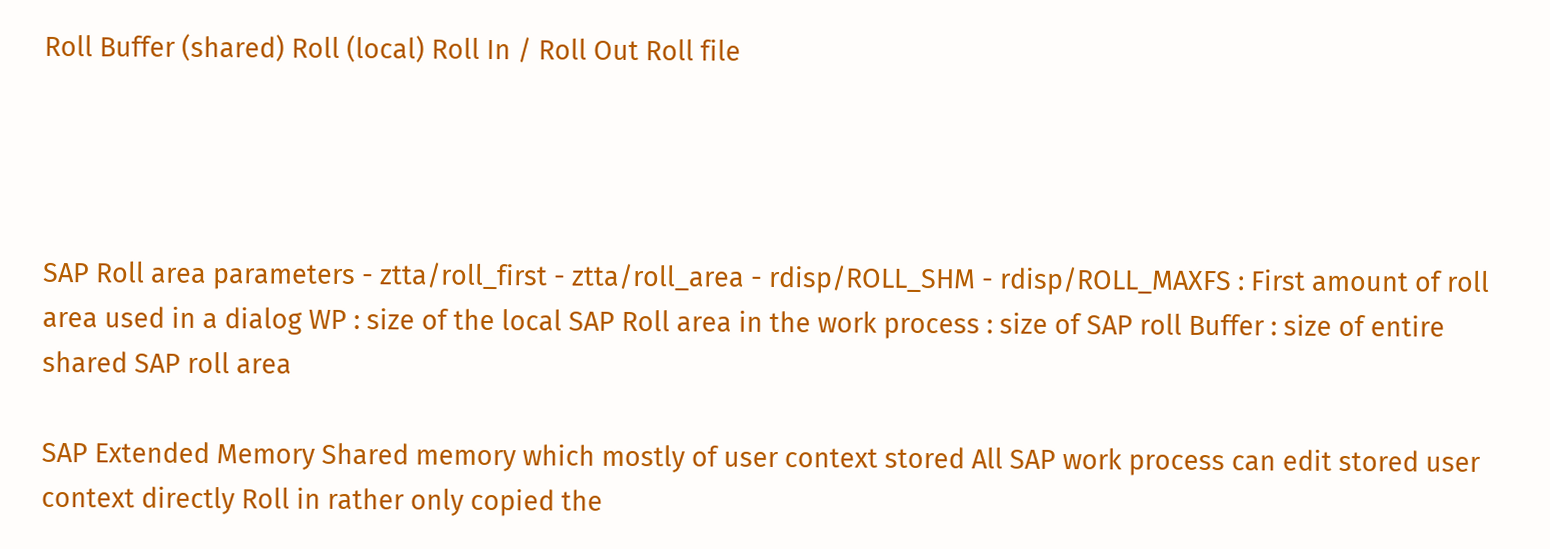Roll Buffer (shared) Roll (local) Roll In / Roll Out Roll file




SAP Roll area parameters - ztta/roll_first - ztta/roll_area - rdisp/ROLL_SHM - rdisp/ROLL_MAXFS : First amount of roll area used in a dialog WP : size of the local SAP Roll area in the work process : size of SAP roll Buffer : size of entire shared SAP roll area

SAP Extended Memory Shared memory which mostly of user context stored All SAP work process can edit stored user context directly Roll in rather only copied the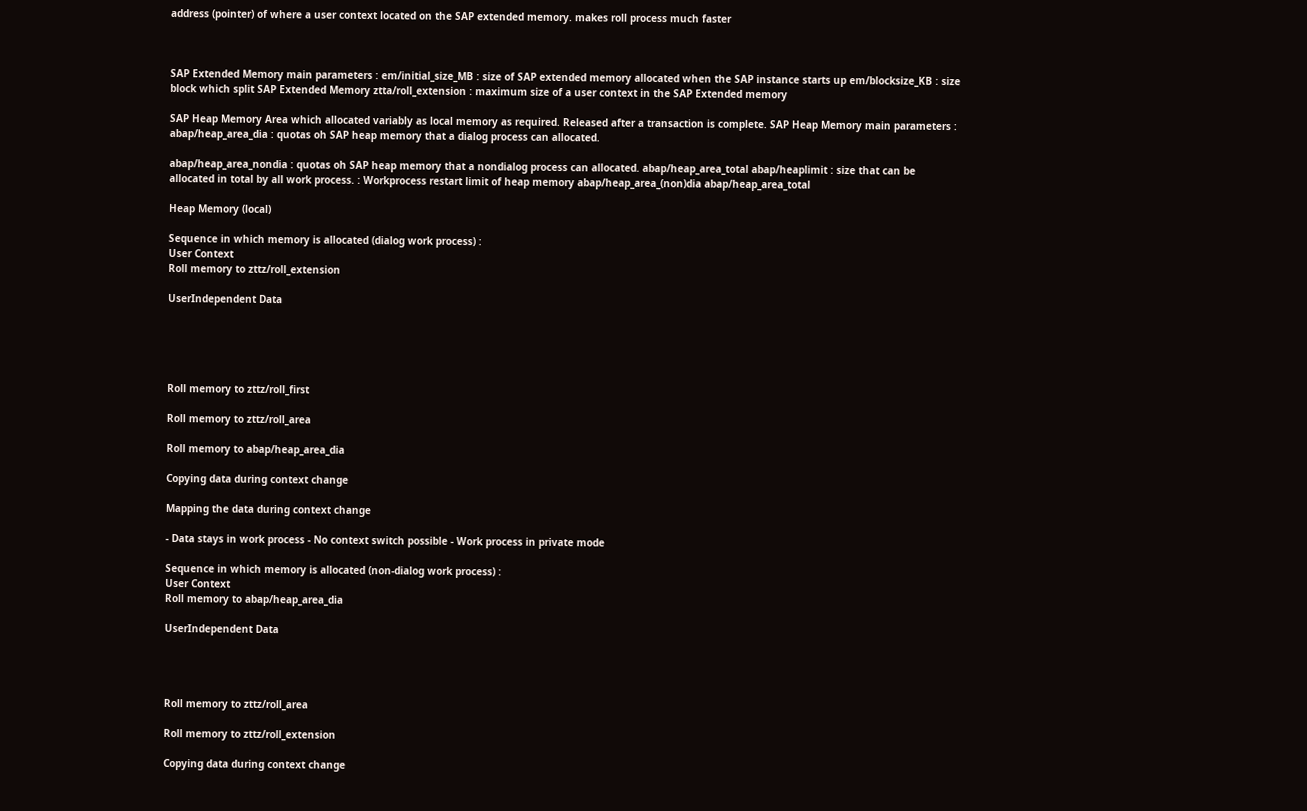address (pointer) of where a user context located on the SAP extended memory. makes roll process much faster



SAP Extended Memory main parameters : em/initial_size_MB : size of SAP extended memory allocated when the SAP instance starts up em/blocksize_KB : size block which split SAP Extended Memory ztta/roll_extension : maximum size of a user context in the SAP Extended memory

SAP Heap Memory Area which allocated variably as local memory as required. Released after a transaction is complete. SAP Heap Memory main parameters : abap/heap_area_dia : quotas oh SAP heap memory that a dialog process can allocated.

abap/heap_area_nondia : quotas oh SAP heap memory that a nondialog process can allocated. abap/heap_area_total abap/heaplimit : size that can be allocated in total by all work process. : Workprocess restart limit of heap memory abap/heap_area_(non)dia abap/heap_area_total

Heap Memory (local)

Sequence in which memory is allocated (dialog work process) :
User Context
Roll memory to zttz/roll_extension

UserIndependent Data





Roll memory to zttz/roll_first

Roll memory to zttz/roll_area

Roll memory to abap/heap_area_dia

Copying data during context change

Mapping the data during context change

- Data stays in work process - No context switch possible - Work process in private mode

Sequence in which memory is allocated (non-dialog work process) :
User Context
Roll memory to abap/heap_area_dia

UserIndependent Data




Roll memory to zttz/roll_area

Roll memory to zttz/roll_extension

Copying data during context change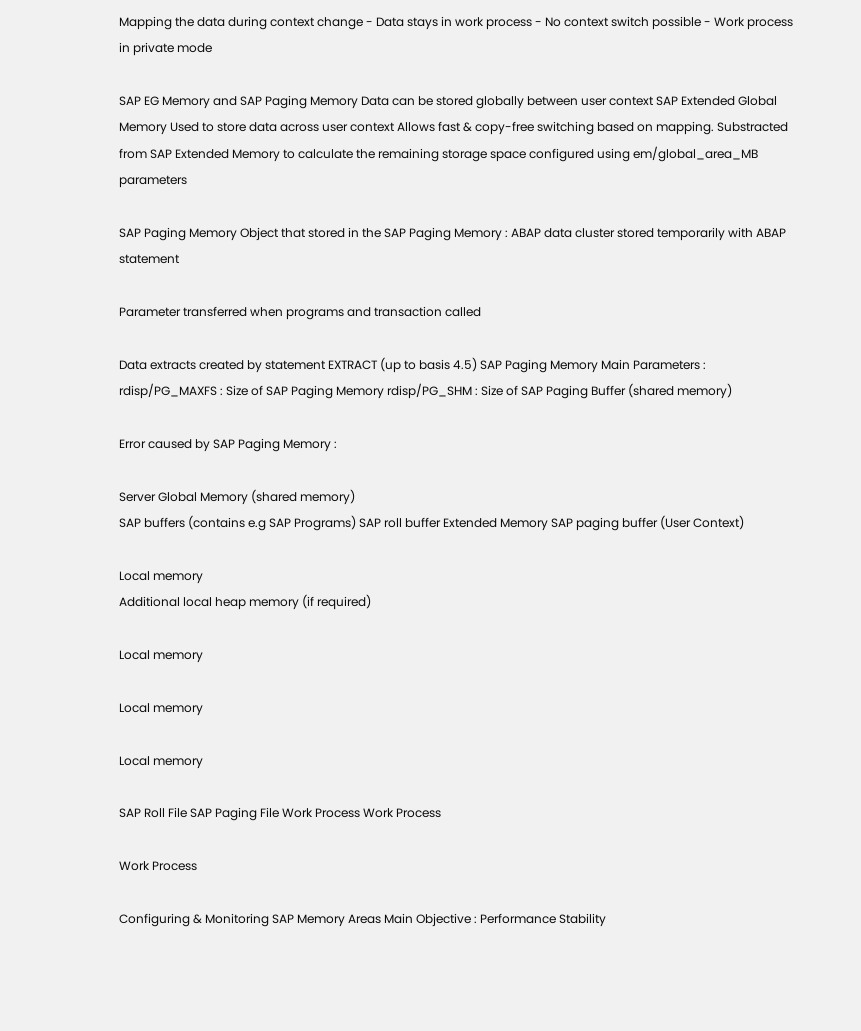Mapping the data during context change - Data stays in work process - No context switch possible - Work process in private mode

SAP EG Memory and SAP Paging Memory Data can be stored globally between user context SAP Extended Global Memory Used to store data across user context Allows fast & copy-free switching based on mapping. Substracted from SAP Extended Memory to calculate the remaining storage space configured using em/global_area_MB parameters

SAP Paging Memory Object that stored in the SAP Paging Memory : ABAP data cluster stored temporarily with ABAP statement

Parameter transferred when programs and transaction called

Data extracts created by statement EXTRACT (up to basis 4.5) SAP Paging Memory Main Parameters : rdisp/PG_MAXFS : Size of SAP Paging Memory rdisp/PG_SHM : Size of SAP Paging Buffer (shared memory)

Error caused by SAP Paging Memory :

Server Global Memory (shared memory)
SAP buffers (contains e.g SAP Programs) SAP roll buffer Extended Memory SAP paging buffer (User Context)

Local memory
Additional local heap memory (if required)

Local memory

Local memory

Local memory

SAP Roll File SAP Paging File Work Process Work Process

Work Process

Configuring & Monitoring SAP Memory Areas Main Objective : Performance Stability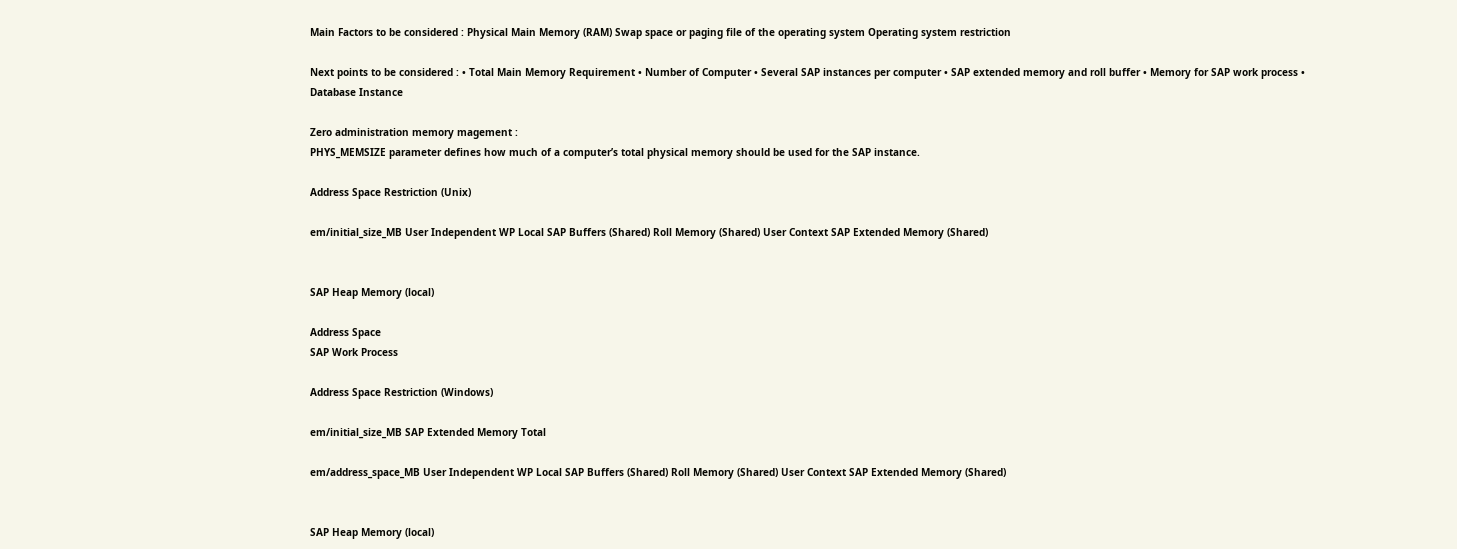Main Factors to be considered : Physical Main Memory (RAM) Swap space or paging file of the operating system Operating system restriction

Next points to be considered : • Total Main Memory Requirement • Number of Computer • Several SAP instances per computer • SAP extended memory and roll buffer • Memory for SAP work process • Database Instance

Zero administration memory magement :
PHYS_MEMSIZE parameter defines how much of a computer’s total physical memory should be used for the SAP instance.

Address Space Restriction (Unix)

em/initial_size_MB User Independent WP Local SAP Buffers (Shared) Roll Memory (Shared) User Context SAP Extended Memory (Shared)


SAP Heap Memory (local)

Address Space
SAP Work Process

Address Space Restriction (Windows)

em/initial_size_MB SAP Extended Memory Total

em/address_space_MB User Independent WP Local SAP Buffers (Shared) Roll Memory (Shared) User Context SAP Extended Memory (Shared)


SAP Heap Memory (local)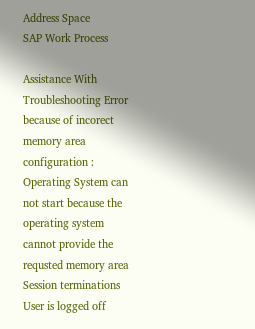Address Space
SAP Work Process

Assistance With Troubleshooting Error because of incorect memory area configuration : Operating System can not start because the operating system cannot provide the requsted memory area Session terminations User is logged off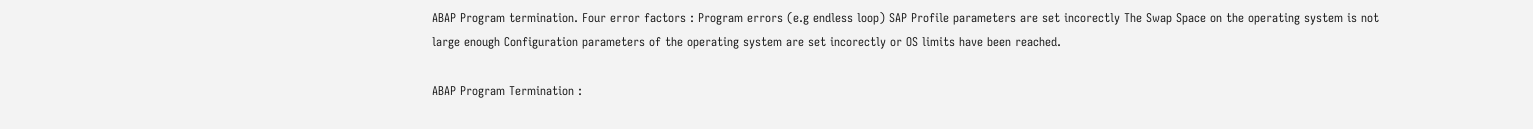ABAP Program termination. Four error factors : Program errors (e.g endless loop) SAP Profile parameters are set incorectly The Swap Space on the operating system is not large enough Configuration parameters of the operating system are set incorectly or OS limits have been reached.

ABAP Program Termination :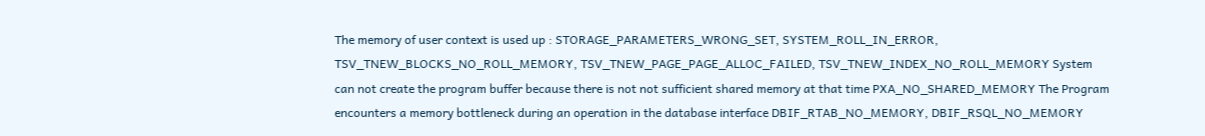The memory of user context is used up : STORAGE_PARAMETERS_WRONG_SET, SYSTEM_ROLL_IN_ERROR, TSV_TNEW_BLOCKS_NO_ROLL_MEMORY, TSV_TNEW_PAGE_PAGE_ALLOC_FAILED, TSV_TNEW_INDEX_NO_ROLL_MEMORY System can not create the program buffer because there is not not sufficient shared memory at that time PXA_NO_SHARED_MEMORY The Program encounters a memory bottleneck during an operation in the database interface DBIF_RTAB_NO_MEMORY, DBIF_RSQL_NO_MEMORY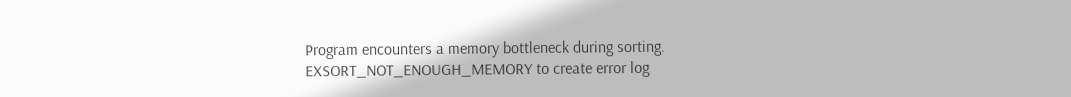Program encounters a memory bottleneck during sorting. EXSORT_NOT_ENOUGH_MEMORY to create error log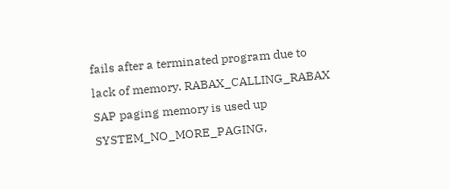fails after a terminated program due to lack of memory. RABAX_CALLING_RABAX SAP paging memory is used up SYSTEM_NO_MORE_PAGING,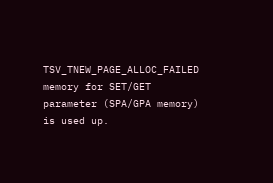TSV_TNEW_PAGE_ALLOC_FAILED memory for SET/GET parameter (SPA/GPA memory) is used up.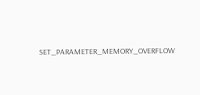SET_PARAMETER_MEMORY_OVERFLOW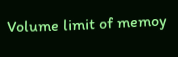Volume limit of memoy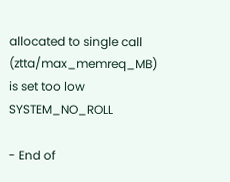allocated to single call (ztta/max_memreq_MB) is set too low SYSTEM_NO_ROLL

- End of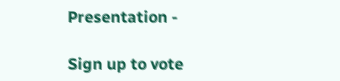Presentation -

Sign up to vote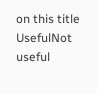on this title
UsefulNot useful